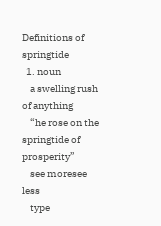Definitions of springtide
  1. noun
    a swelling rush of anything
    “he rose on the springtide of prosperity”
    see moresee less
    type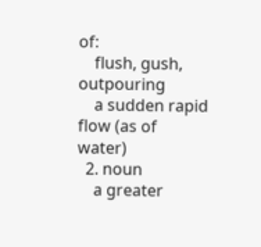of:
    flush, gush, outpouring
    a sudden rapid flow (as of water)
  2. noun
    a greater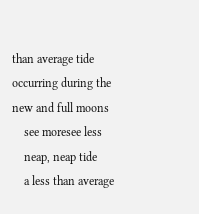than average tide occurring during the new and full moons
    see moresee less
    neap, neap tide
    a less than average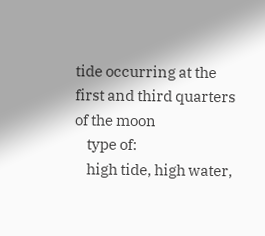tide occurring at the first and third quarters of the moon
    type of:
    high tide, high water,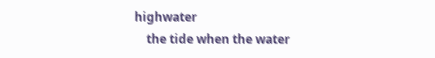highwater
    the tide when the water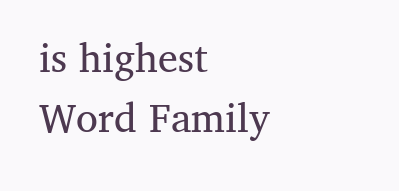is highest
Word Family